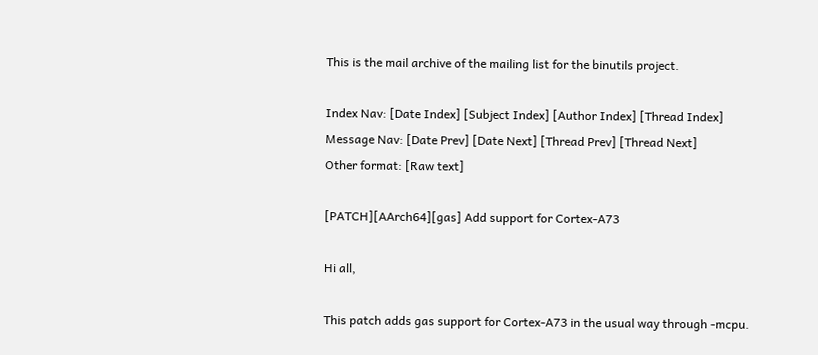This is the mail archive of the mailing list for the binutils project.

Index Nav: [Date Index] [Subject Index] [Author Index] [Thread Index]
Message Nav: [Date Prev] [Date Next] [Thread Prev] [Thread Next]
Other format: [Raw text]

[PATCH][AArch64][gas] Add support for Cortex-A73

Hi all,

This patch adds gas support for Cortex-A73 in the usual way through -mcpu.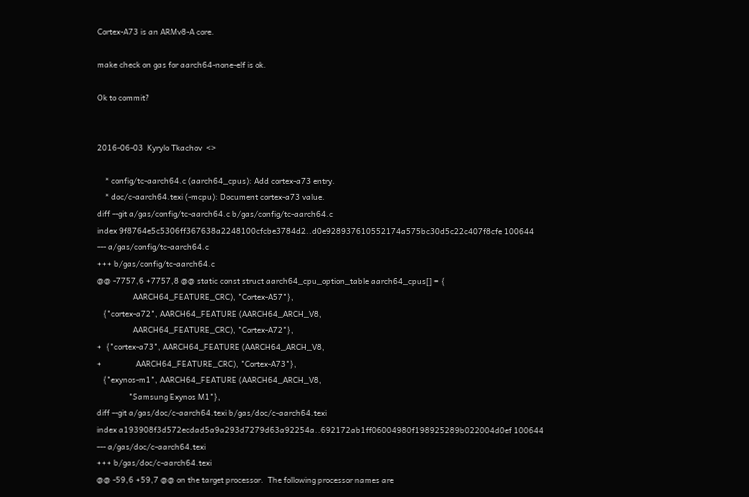Cortex-A73 is an ARMv8-A core.

make check on gas for aarch64-none-elf is ok.

Ok to commit?


2016-06-03  Kyrylo Tkachov  <>

    * config/tc-aarch64.c (aarch64_cpus): Add cortex-a73 entry.
    * doc/c-aarch64.texi (-mcpu): Document cortex-a73 value.
diff --git a/gas/config/tc-aarch64.c b/gas/config/tc-aarch64.c
index 9f8764e5c5306ff367638a2248100cfcbe3784d2..d0e928937610552174a575bc30d5c22c407f8cfe 100644
--- a/gas/config/tc-aarch64.c
+++ b/gas/config/tc-aarch64.c
@@ -7757,6 +7757,8 @@ static const struct aarch64_cpu_option_table aarch64_cpus[] = {
                  AARCH64_FEATURE_CRC), "Cortex-A57"},
   {"cortex-a72", AARCH64_FEATURE (AARCH64_ARCH_V8,
                  AARCH64_FEATURE_CRC), "Cortex-A72"},
+  {"cortex-a73", AARCH64_FEATURE (AARCH64_ARCH_V8,
+                 AARCH64_FEATURE_CRC), "Cortex-A73"},
   {"exynos-m1", AARCH64_FEATURE (AARCH64_ARCH_V8,
                "Samsung Exynos M1"},
diff --git a/gas/doc/c-aarch64.texi b/gas/doc/c-aarch64.texi
index a193908f3d572ecdad5a9a293d7279d63a92254a..692172ab1ff06004980f198925289b022004d0ef 100644
--- a/gas/doc/c-aarch64.texi
+++ b/gas/doc/c-aarch64.texi
@@ -59,6 +59,7 @@ on the target processor.  The following processor names are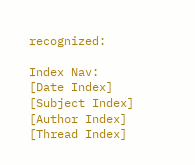recognized:

Index Nav: [Date Index] [Subject Index] [Author Index] [Thread Index]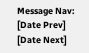Message Nav: [Date Prev] [Date Next]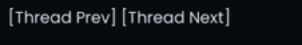[Thread Prev] [Thread Next]